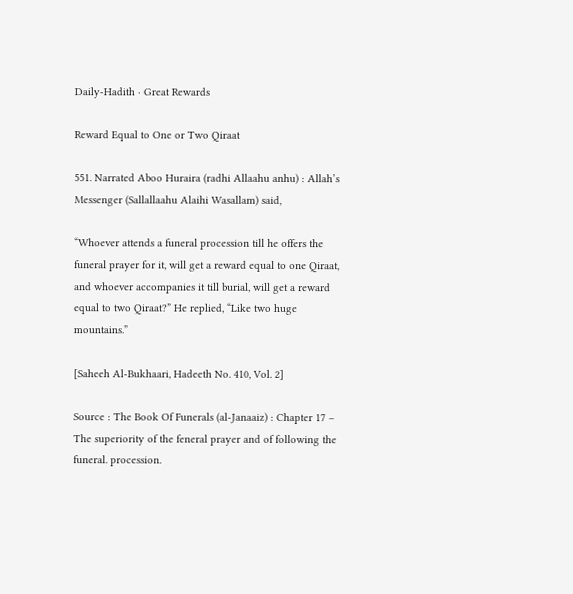Daily-Hadith · Great Rewards

Reward Equal to One or Two Qiraat

551. Narrated Aboo Huraira (radhi Allaahu anhu) : Allah’s Messenger (Sallallaahu Alaihi Wasallam) said,

“Whoever attends a funeral procession till he offers the funeral prayer for it, will get a reward equal to one Qiraat, and whoever accompanies it till burial, will get a reward equal to two Qiraat?” He replied, “Like two huge mountains.”

[Saheeh Al-Bukhaari, Hadeeth No. 410, Vol. 2]

Source : The Book Of Funerals (al-Janaaiz) : Chapter 17 – The superiority of the feneral prayer and of following the funeral. procession.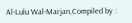Al-Lulu Wal-Marjan,Compiled by :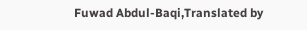Fuwad Abdul-Baqi,Translated by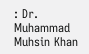: Dr. Muhammad Muhsin Khan